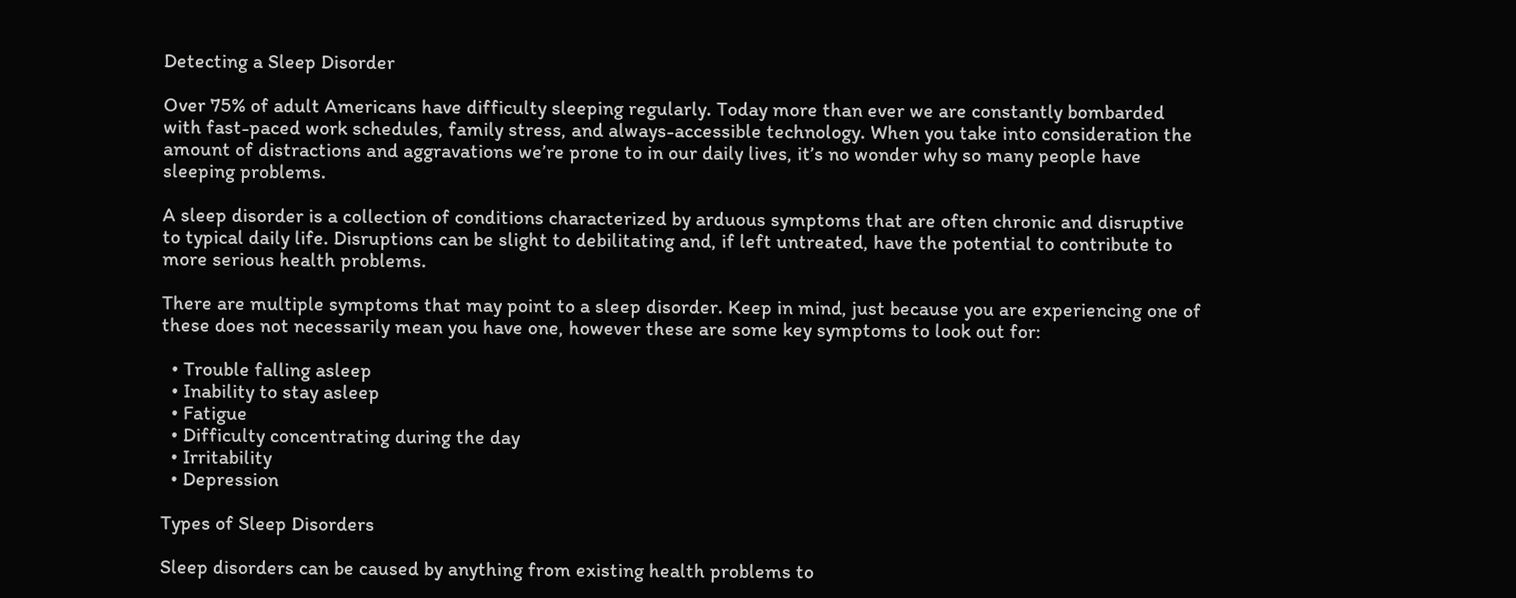Detecting a Sleep Disorder

Over 75% of adult Americans have difficulty sleeping regularly. Today more than ever we are constantly bombarded with fast-paced work schedules, family stress, and always-accessible technology. When you take into consideration the amount of distractions and aggravations we’re prone to in our daily lives, it’s no wonder why so many people have sleeping problems.

A sleep disorder is a collection of conditions characterized by arduous symptoms that are often chronic and disruptive to typical daily life. Disruptions can be slight to debilitating and, if left untreated, have the potential to contribute to more serious health problems.

There are multiple symptoms that may point to a sleep disorder. Keep in mind, just because you are experiencing one of these does not necessarily mean you have one, however these are some key symptoms to look out for:

  • Trouble falling asleep
  • Inability to stay asleep
  • Fatigue
  • Difficulty concentrating during the day
  • Irritability
  • Depression

Types of Sleep Disorders

Sleep disorders can be caused by anything from existing health problems to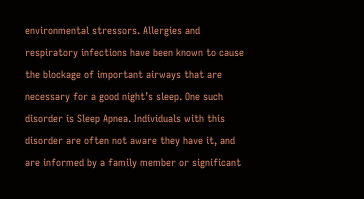environmental stressors. Allergies and respiratory infections have been known to cause the blockage of important airways that are necessary for a good night’s sleep. One such disorder is Sleep Apnea. Individuals with this disorder are often not aware they have it, and are informed by a family member or significant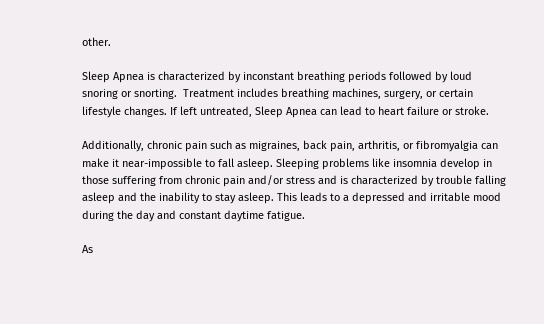other.

Sleep Apnea is characterized by inconstant breathing periods followed by loud snoring or snorting.  Treatment includes breathing machines, surgery, or certain lifestyle changes. If left untreated, Sleep Apnea can lead to heart failure or stroke.

Additionally, chronic pain such as migraines, back pain, arthritis, or fibromyalgia can make it near-impossible to fall asleep. Sleeping problems like insomnia develop in those suffering from chronic pain and/or stress and is characterized by trouble falling asleep and the inability to stay asleep. This leads to a depressed and irritable mood during the day and constant daytime fatigue.

As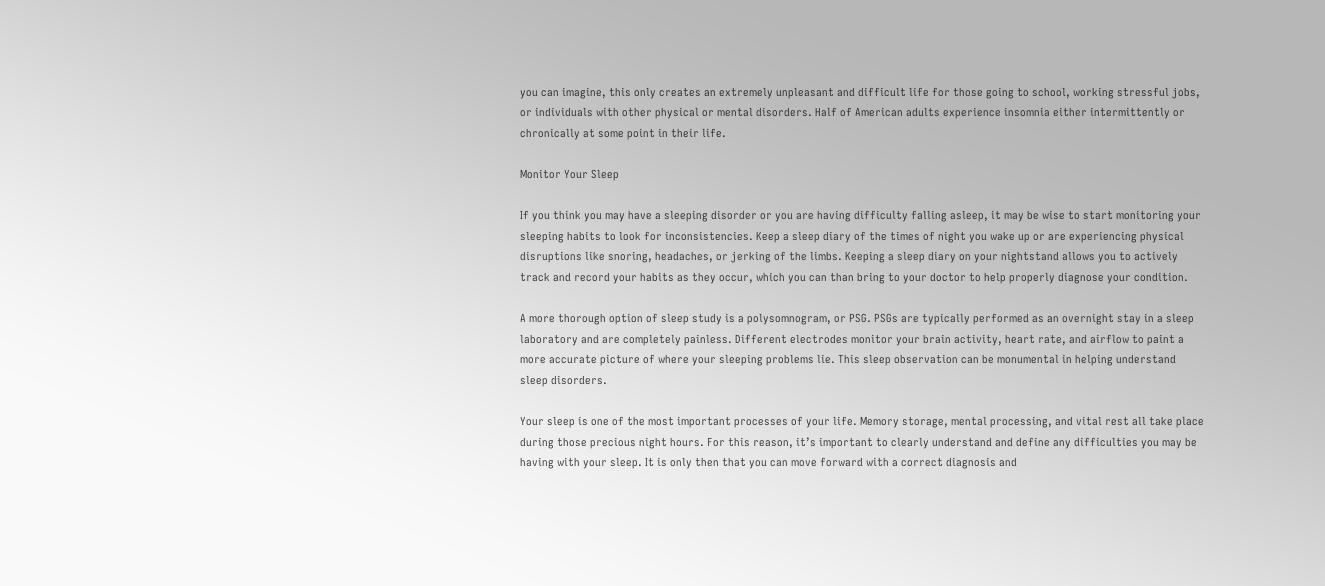you can imagine, this only creates an extremely unpleasant and difficult life for those going to school, working stressful jobs, or individuals with other physical or mental disorders. Half of American adults experience insomnia either intermittently or chronically at some point in their life.

Monitor Your Sleep

If you think you may have a sleeping disorder or you are having difficulty falling asleep, it may be wise to start monitoring your sleeping habits to look for inconsistencies. Keep a sleep diary of the times of night you wake up or are experiencing physical disruptions like snoring, headaches, or jerking of the limbs. Keeping a sleep diary on your nightstand allows you to actively track and record your habits as they occur, which you can than bring to your doctor to help properly diagnose your condition.

A more thorough option of sleep study is a polysomnogram, or PSG. PSGs are typically performed as an overnight stay in a sleep laboratory and are completely painless. Different electrodes monitor your brain activity, heart rate, and airflow to paint a more accurate picture of where your sleeping problems lie. This sleep observation can be monumental in helping understand sleep disorders.

Your sleep is one of the most important processes of your life. Memory storage, mental processing, and vital rest all take place during those precious night hours. For this reason, it’s important to clearly understand and define any difficulties you may be having with your sleep. It is only then that you can move forward with a correct diagnosis and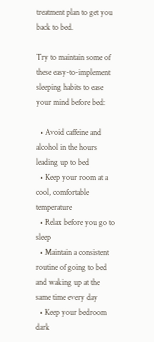treatment plan to get you back to bed.

Try to maintain some of these easy-to-implement sleeping habits to ease your mind before bed:

  • Avoid caffeine and alcohol in the hours leading up to bed
  • Keep your room at a cool, comfortable temperature
  • Relax before you go to sleep
  • Maintain a consistent routine of going to bed and waking up at the same time every day
  • Keep your bedroom dark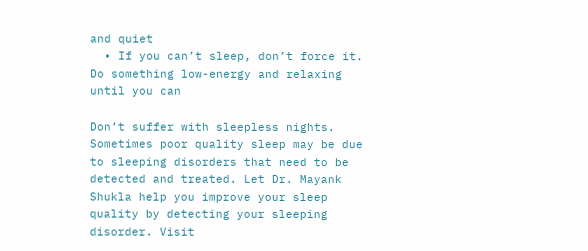and quiet
  • If you can’t sleep, don’t force it. Do something low-energy and relaxing until you can

Don’t suffer with sleepless nights. Sometimes poor quality sleep may be due to sleeping disorders that need to be detected and treated. Let Dr. Mayank Shukla help you improve your sleep quality by detecting your sleeping disorder. Visit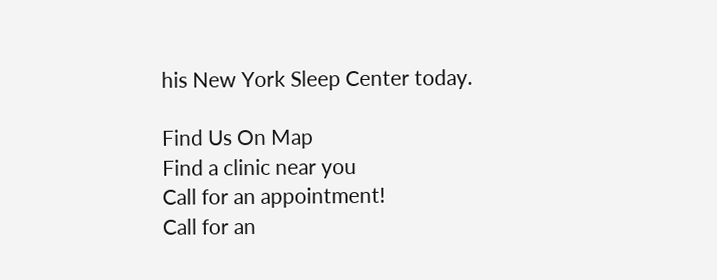his New York Sleep Center today.

Find Us On Map
Find a clinic near you
Call for an appointment!
Call for an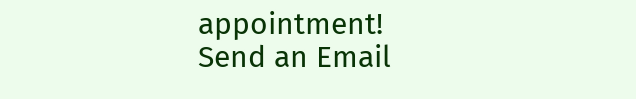appointment!
Send an Email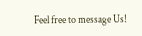Feel free to message Us!